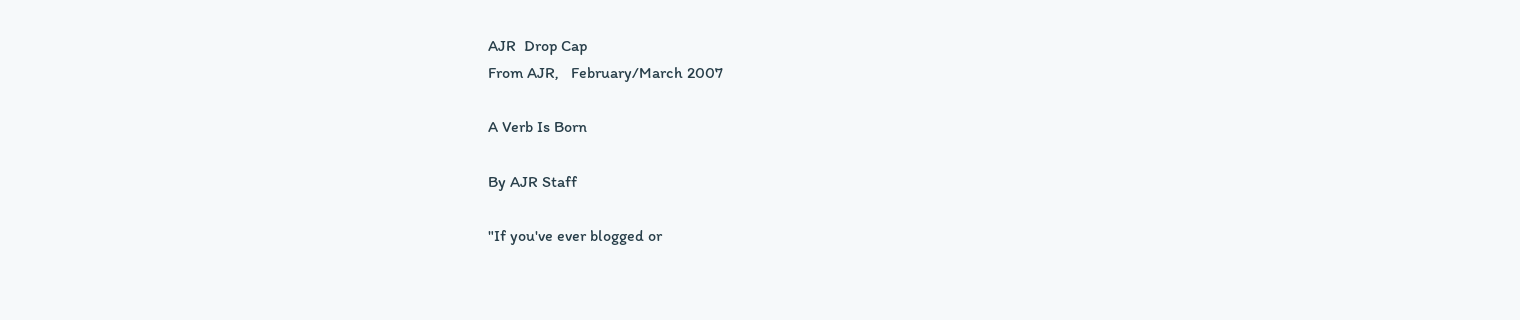AJR  Drop Cap
From AJR,   February/March 2007

A Verb Is Born

By AJR Staff

"If you've ever blogged or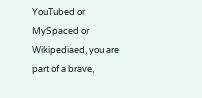YouTubed or MySpaced or Wikipediaed, you are part of a brave,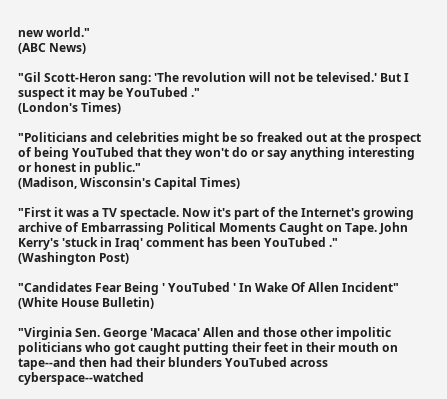new world."
(ABC News)

"Gil Scott-Heron sang: 'The revolution will not be televised.' But I suspect it may be YouTubed ."
(London's Times)

"Politicians and celebrities might be so freaked out at the prospect of being YouTubed that they won't do or say anything interesting or honest in public."
(Madison, Wisconsin's Capital Times)

"First it was a TV spectacle. Now it's part of the Internet's growing archive of Embarrassing Political Moments Caught on Tape. John Kerry's 'stuck in Iraq' comment has been YouTubed ."
(Washington Post)

"Candidates Fear Being ' YouTubed ' In Wake Of Allen Incident"
(White House Bulletin)

"Virginia Sen. George 'Macaca' Allen and those other impolitic politicians who got caught putting their feet in their mouth on tape--and then had their blunders YouTubed across cyberspace--watched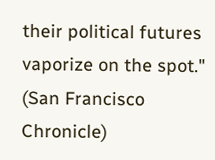their political futures vaporize on the spot."
(San Francisco Chronicle)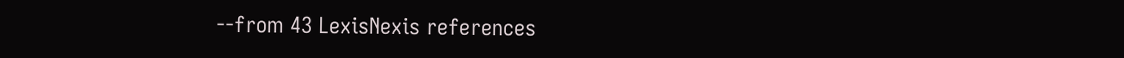--from 43 LexisNexis references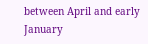between April and early January